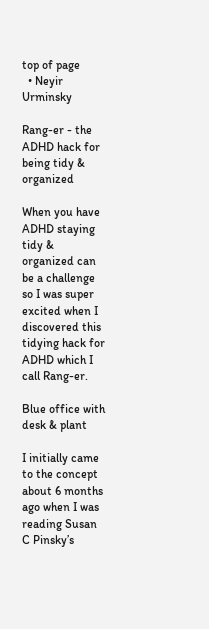top of page
  • Neyir Urminsky

Rang-er - the ADHD hack for being tidy & organized

When you have ADHD staying tidy & organized can be a challenge so I was super excited when I discovered this tidying hack for ADHD which I call Rang-er.

Blue office with desk & plant

I initially came to the concept about 6 months ago when I was reading Susan C Pinsky’s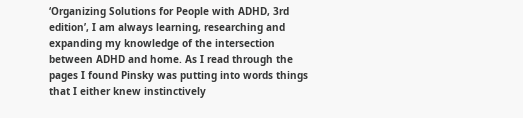‘Organizing Solutions for People with ADHD, 3rd edition’, I am always learning, researching and expanding my knowledge of the intersection between ADHD and home. As I read through the pages I found Pinsky was putting into words things that I either knew instinctively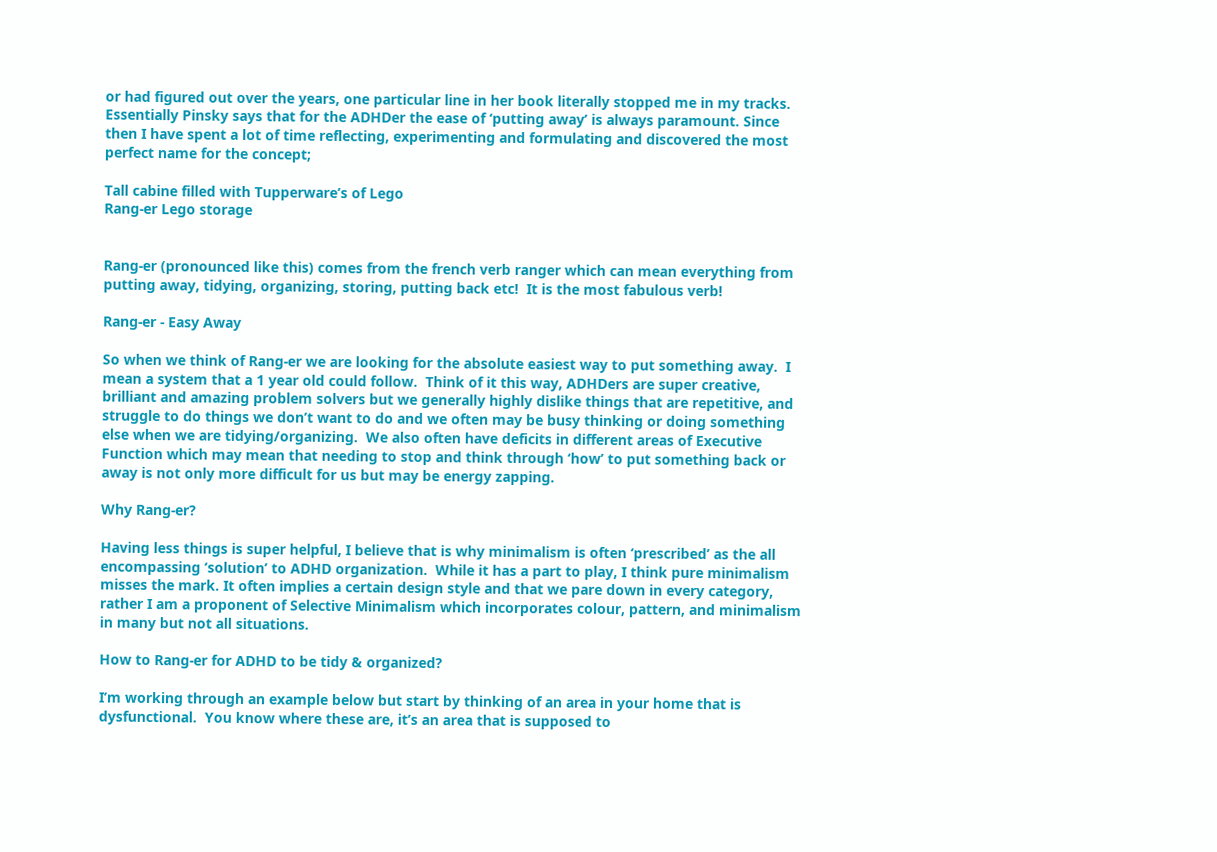or had figured out over the years, one particular line in her book literally stopped me in my tracks. Essentially Pinsky says that for the ADHDer the ease of ‘putting away’ is always paramount. Since then I have spent a lot of time reflecting, experimenting and formulating and discovered the most perfect name for the concept;

Tall cabine filled with Tupperware’s of Lego
Rang-er Lego storage


Rang-er (pronounced like this) comes from the french verb ranger which can mean everything from putting away, tidying, organizing, storing, putting back etc!  It is the most fabulous verb!

Rang-er - Easy Away

So when we think of Rang-er we are looking for the absolute easiest way to put something away.  I mean a system that a 1 year old could follow.  Think of it this way, ADHDers are super creative, brilliant and amazing problem solvers but we generally highly dislike things that are repetitive, and struggle to do things we don’t want to do and we often may be busy thinking or doing something else when we are tidying/organizing.  We also often have deficits in different areas of Executive Function which may mean that needing to stop and think through ‘how’ to put something back or away is not only more difficult for us but may be energy zapping.

Why Rang-er?

Having less things is super helpful, I believe that is why minimalism is often ‘prescribed’ as the all encompassing ‘solution’ to ADHD organization.  While it has a part to play, I think pure minimalism misses the mark. It often implies a certain design style and that we pare down in every category, rather I am a proponent of Selective Minimalism which incorporates colour, pattern, and minimalism in many but not all situations.

How to Rang-er for ADHD to be tidy & organized?

I’m working through an example below but start by thinking of an area in your home that is dysfunctional.  You know where these are, it’s an area that is supposed to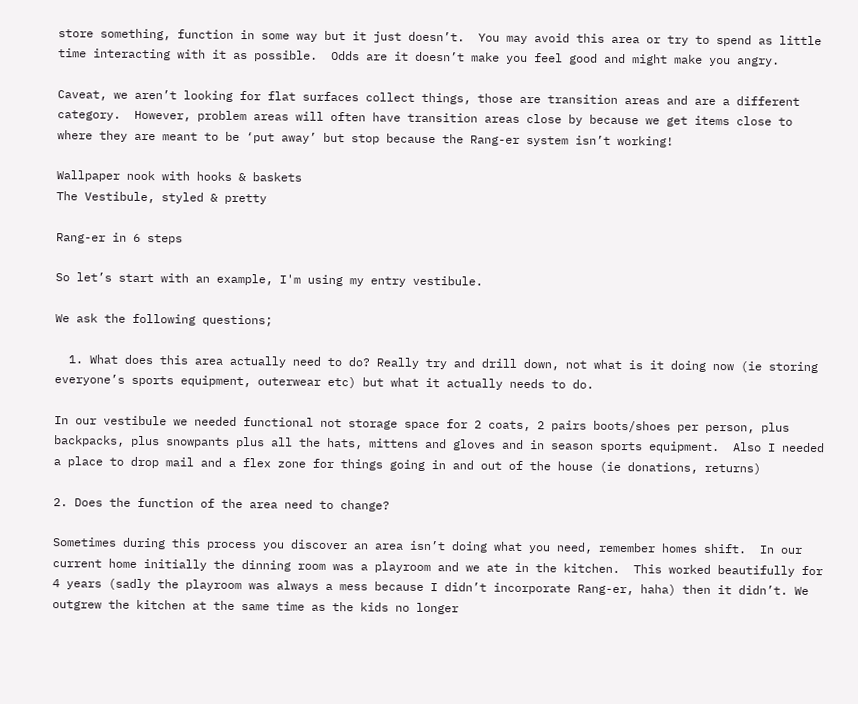store something, function in some way but it just doesn’t.  You may avoid this area or try to spend as little time interacting with it as possible.  Odds are it doesn’t make you feel good and might make you angry.

Caveat, we aren’t looking for flat surfaces collect things, those are transition areas and are a different category.  However, problem areas will often have transition areas close by because we get items close to where they are meant to be ‘put away’ but stop because the Rang-er system isn’t working!

Wallpaper nook with hooks & baskets
The Vestibule, styled & pretty

Rang-er in 6 steps

So let’s start with an example, I'm using my entry vestibule.

We ask the following questions;

  1. What does this area actually need to do? Really try and drill down, not what is it doing now (ie storing everyone’s sports equipment, outerwear etc) but what it actually needs to do.

In our vestibule we needed functional not storage space for 2 coats, 2 pairs boots/shoes per person, plus backpacks, plus snowpants plus all the hats, mittens and gloves and in season sports equipment.  Also I needed a place to drop mail and a flex zone for things going in and out of the house (ie donations, returns)

2. Does the function of the area need to change?

Sometimes during this process you discover an area isn’t doing what you need, remember homes shift.  In our current home initially the dinning room was a playroom and we ate in the kitchen.  This worked beautifully for 4 years (sadly the playroom was always a mess because I didn’t incorporate Rang-er, haha) then it didn’t. We outgrew the kitchen at the same time as the kids no longer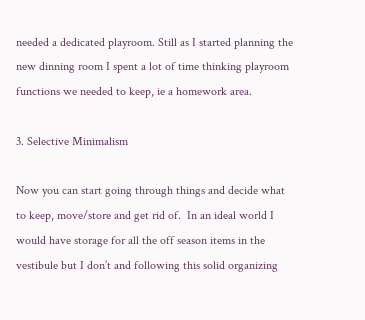needed a dedicated playroom. Still as I started planning the new dinning room I spent a lot of time thinking playroom functions we needed to keep, ie a homework area.

3. Selective Minimalism

Now you can start going through things and decide what to keep, move/store and get rid of.  In an ideal world I would have storage for all the off season items in the vestibule but I don’t and following this solid organizing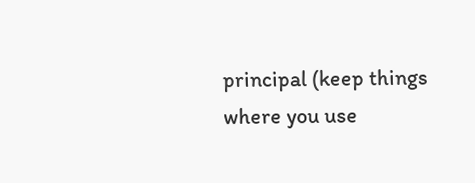principal (keep things where you use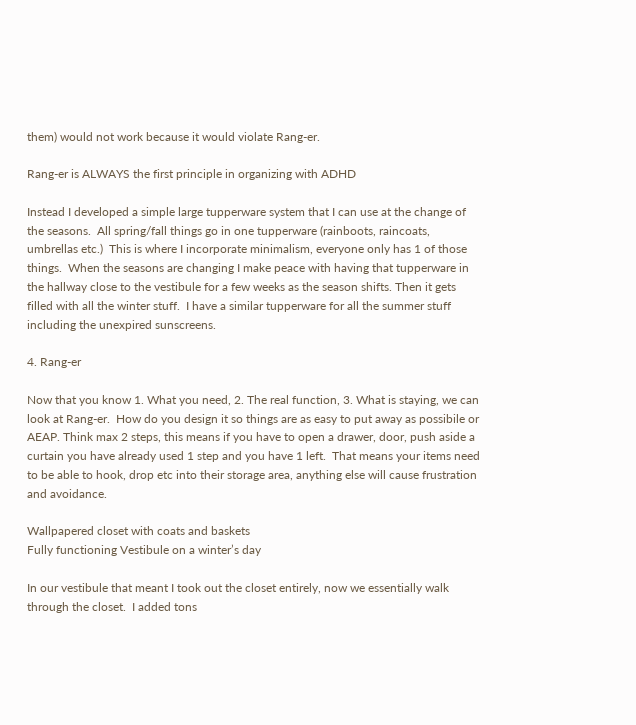them) would not work because it would violate Rang-er.

Rang-er is ALWAYS the first principle in organizing with ADHD

Instead I developed a simple large tupperware system that I can use at the change of the seasons.  All spring/fall things go in one tupperware (rainboots, raincoats, umbrellas etc.)  This is where I incorporate minimalism, everyone only has 1 of those things.  When the seasons are changing I make peace with having that tupperware in the hallway close to the vestibule for a few weeks as the season shifts. Then it gets filled with all the winter stuff.  I have a similar tupperware for all the summer stuff including the unexpired sunscreens.

4. Rang-er

Now that you know 1. What you need, 2. The real function, 3. What is staying, we can look at Rang-er.  How do you design it so things are as easy to put away as possibile or AEAP. Think max 2 steps, this means if you have to open a drawer, door, push aside a curtain you have already used 1 step and you have 1 left.  That means your items need to be able to hook, drop etc into their storage area, anything else will cause frustration and avoidance.

Wallpapered closet with coats and baskets
Fully functioning Vestibule on a winter’s day

In our vestibule that meant I took out the closet entirely, now we essentially walk through the closet.  I added tons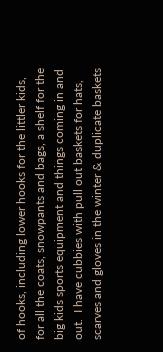of hooks, including lower hooks for the littler kids, for all the coats, snowpants and bags, a shelf for the big kids sports equipment and things coming in and out.  I have cubbies with pull out baskets for hats, scarves and gloves in the winter & duplicate baskets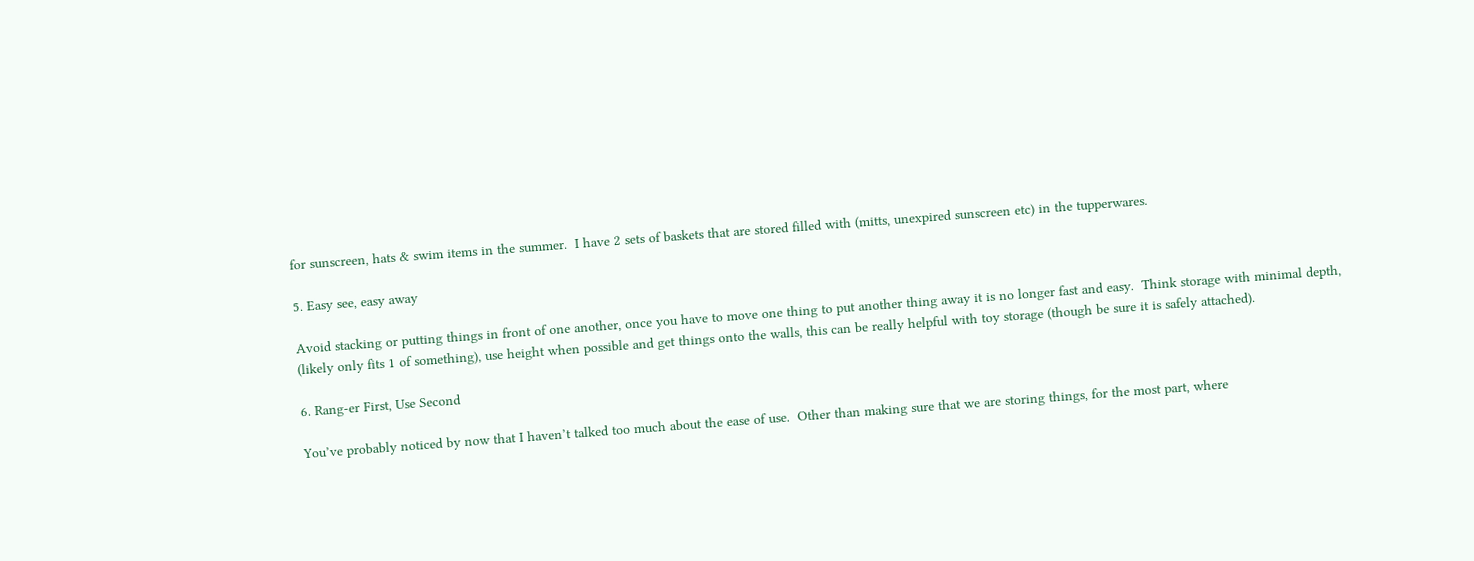for sunscreen, hats & swim items in the summer.  I have 2 sets of baskets that are stored filled with (mitts, unexpired sunscreen etc) in the tupperwares.

5. Easy see, easy away

Avoid stacking or putting things in front of one another, once you have to move one thing to put another thing away it is no longer fast and easy.  Think storage with minimal depth, (likely only fits 1 of something), use height when possible and get things onto the walls, this can be really helpful with toy storage (though be sure it is safely attached).

6. Rang-er First, Use Second

You’ve probably noticed by now that I haven’t talked too much about the ease of use.  Other than making sure that we are storing things, for the most part, where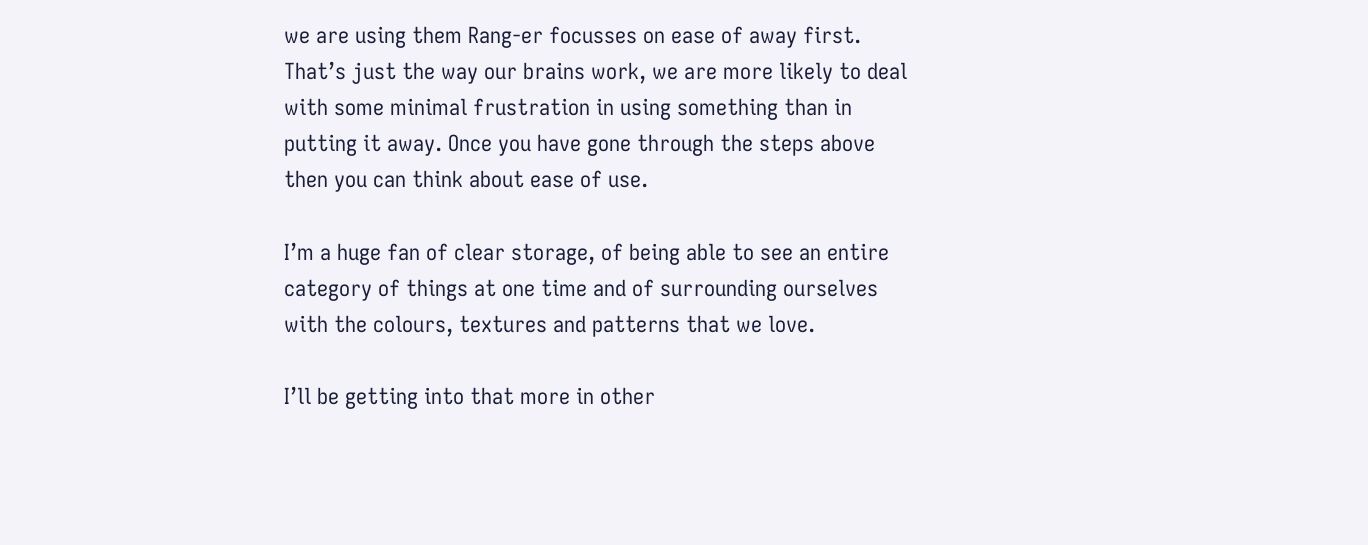we are using them Rang-er focusses on ease of away first.  That’s just the way our brains work, we are more likely to deal with some minimal frustration in using something than in putting it away. Once you have gone through the steps above then you can think about ease of use.

I’m a huge fan of clear storage, of being able to see an entire category of things at one time and of surrounding ourselves with the colours, textures and patterns that we love.

I’ll be getting into that more in other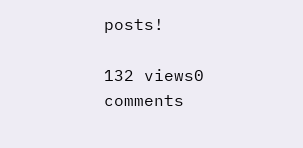posts!

132 views0 comments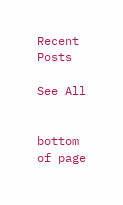Recent Posts

See All


bottom of page